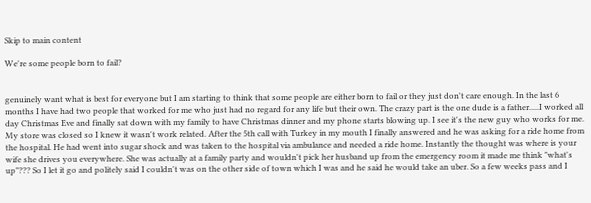Skip to main content

We're some people born to fail?


genuinely want what is best for everyone but I am starting to think that some people are either born to fail or they just don't care enough. In the last 6 months I have had two people that worked for me who just had no regard for any life but their own. The crazy part is the one dude is a father.....I worked all day Christmas Eve and finally sat down with my family to have Christmas dinner and my phone starts blowing up. I see it's the new guy who works for me. My store was closed so I knew it wasn't work related. After the 5th call with Turkey in my mouth I finally answered and he was asking for a ride home from the hospital. He had went into sugar shock and was taken to the hospital via ambulance and needed a ride home. Instantly the thought was where is your wife she drives you everywhere. She was actually at a family party and wouldn't pick her husband up from the emergency room it made me think "what's up"??? So I let it go and politely said I couldn't was on the other side of town which I was and he said he would take an uber. So a few weeks pass and I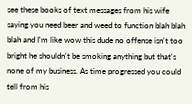see these books of text messages from his wife saying you need beer and weed to function blah blah blah and I'm like wow this dude no offense isn't too bright he shouldn't be smoking anything but that's none of my business. As time progressed you could tell from his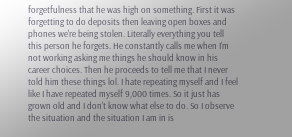forgetfulness that he was high on something. First it was forgetting to do deposits then leaving open boxes and phones we're being stolen. Literally everything you tell this person he forgets. He constantly calls me when I'm not working asking me things he should know in his career choices. Then he proceeds to tell me that I never told him these things lol. I hate repeating myself and I feel like I have repeated myself 9,000 times. So it just has grown old and I don't know what else to do. So I observe the situation and the situation I am in is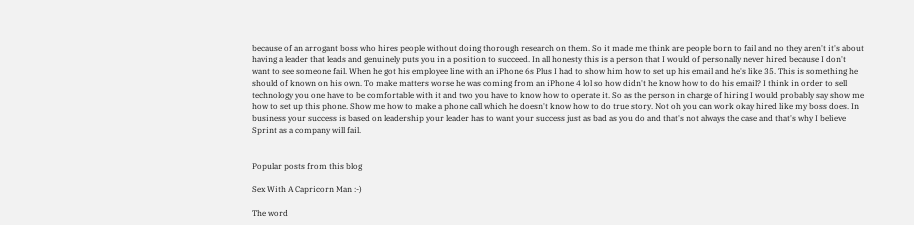because of an arrogant boss who hires people without doing thorough research on them. So it made me think are people born to fail and no they aren't it's about having a leader that leads and genuinely puts you in a position to succeed. In all honesty this is a person that I would of personally never hired because I don't want to see someone fail. When he got his employee line with an iPhone 6s Plus I had to show him how to set up his email and he's like 35. This is something he should of known on his own. To make matters worse he was coming from an iPhone 4 lol so how didn't he know how to do his email? I think in order to sell technology you one have to be comfortable with it and two you have to know how to operate it. So as the person in charge of hiring I would probably say show me how to set up this phone. Show me how to make a phone call which he doesn't know how to do true story. Not oh you can work okay hired like my boss does. In business your success is based on leadership your leader has to want your success just as bad as you do and that's not always the case and that's why I believe Sprint as a company will fail.


Popular posts from this blog

Sex With A Capricorn Man :-)

The word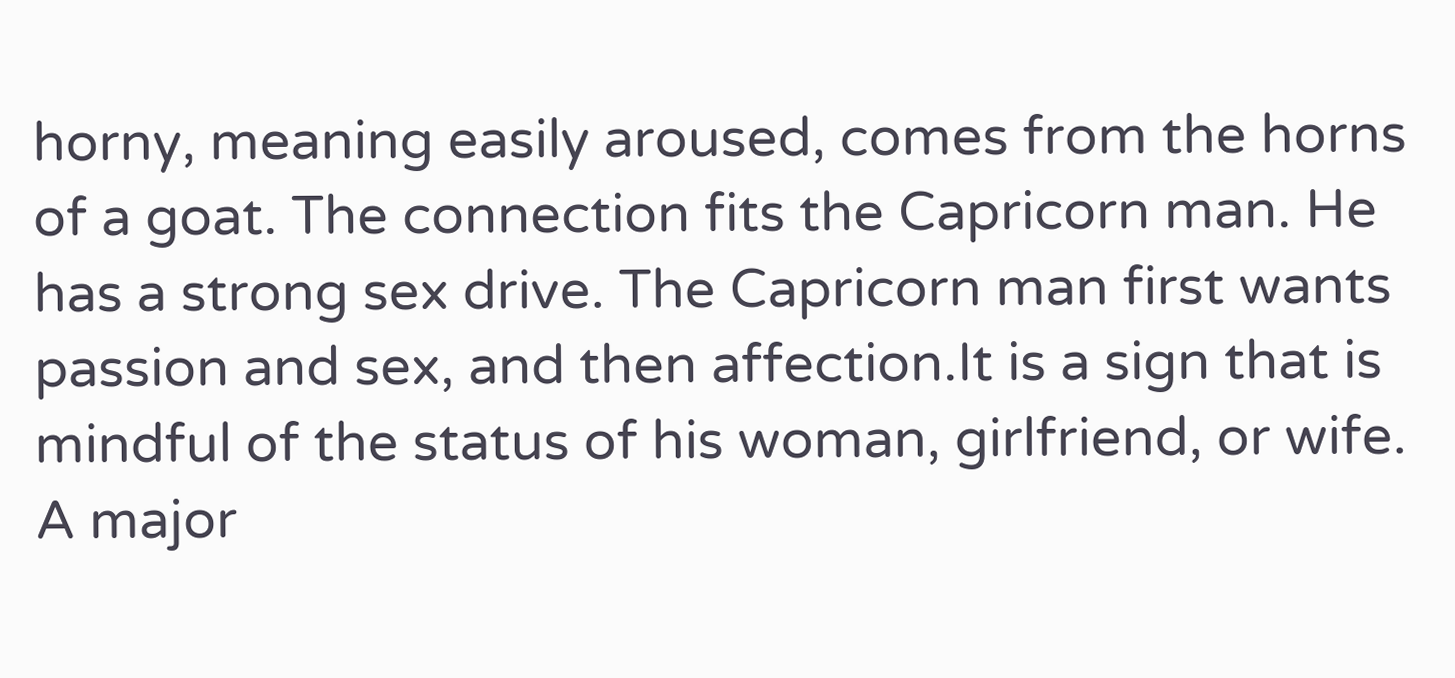horny, meaning easily aroused, comes from the horns of a goat. The connection fits the Capricorn man. He has a strong sex drive. The Capricorn man first wants passion and sex, and then affection.It is a sign that is mindful of the status of his woman, girlfriend, or wife. A major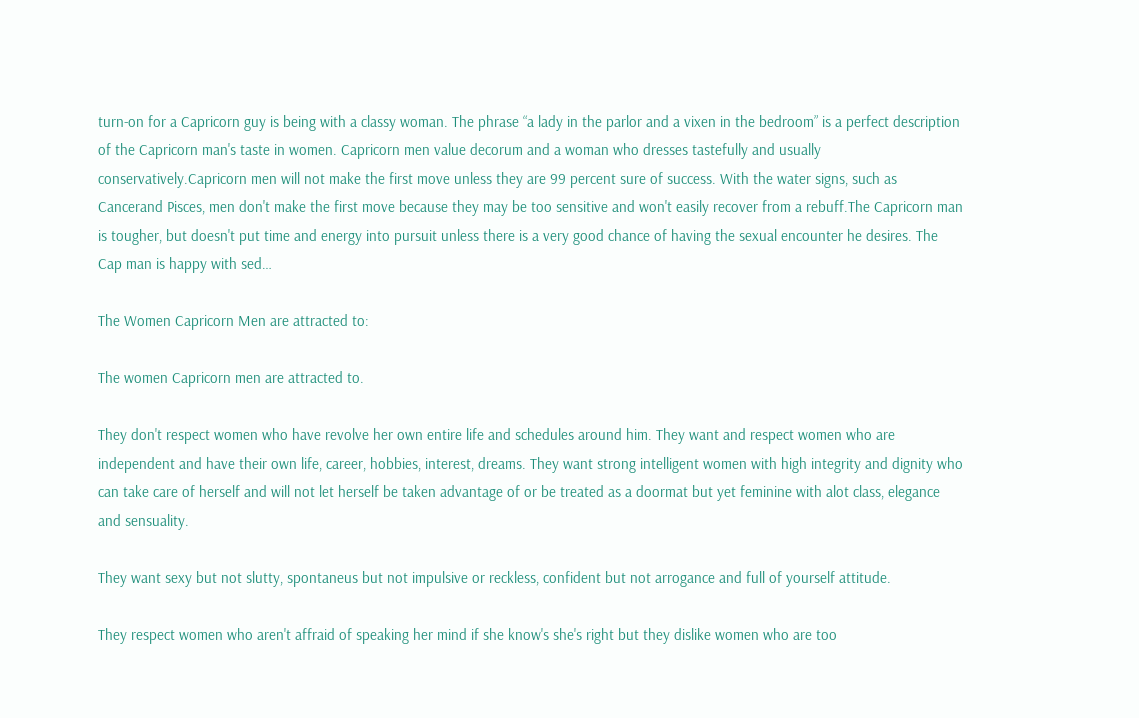turn-on for a Capricorn guy is being with a classy woman. The phrase “a lady in the parlor and a vixen in the bedroom” is a perfect description of the Capricorn man's taste in women. Capricorn men value decorum and a woman who dresses tastefully and usually conservatively.Capricorn men will not make the first move unless they are 99 percent sure of success. With the water signs, such as Cancerand Pisces, men don't make the first move because they may be too sensitive and won't easily recover from a rebuff.The Capricorn man is tougher, but doesn't put time and energy into pursuit unless there is a very good chance of having the sexual encounter he desires. The Cap man is happy with sed…

The Women Capricorn Men are attracted to:

The women Capricorn men are attracted to.

They don't respect women who have revolve her own entire life and schedules around him. They want and respect women who are independent and have their own life, career, hobbies, interest, dreams. They want strong intelligent women with high integrity and dignity who can take care of herself and will not let herself be taken advantage of or be treated as a doormat but yet feminine with alot class, elegance and sensuality.

They want sexy but not slutty, spontaneus but not impulsive or reckless, confident but not arrogance and full of yourself attitude.

They respect women who aren't affraid of speaking her mind if she know's she's right but they dislike women who are too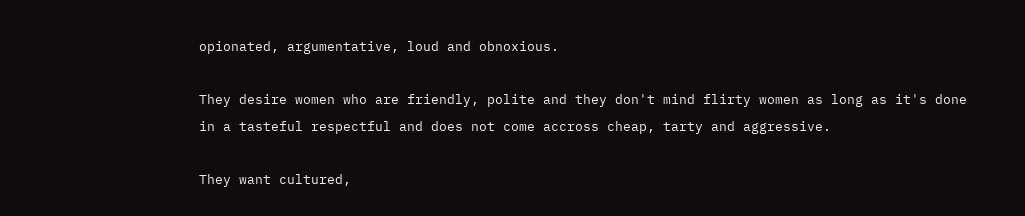opionated, argumentative, loud and obnoxious.

They desire women who are friendly, polite and they don't mind flirty women as long as it's done in a tasteful respectful and does not come accross cheap, tarty and aggressive.

They want cultured,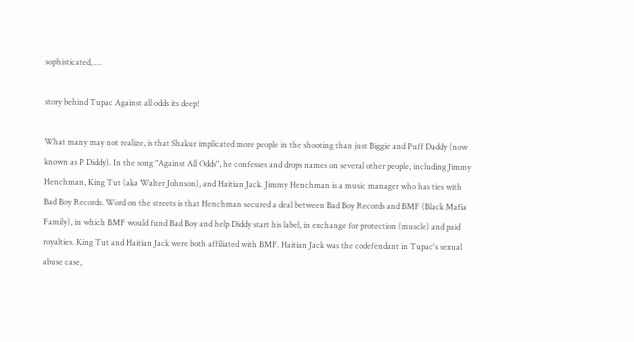sophisticated, …

story behind Tupac Against all odds its deep!

What many may not realize, is that Shakur implicated more people in the shooting than just Biggie and Puff Daddy (now known as P Diddy). In the song "Against All Odds", he confesses and drops names on several other people, including Jimmy Henchman, King Tut (aka Walter Johnson), and Haitian Jack. Jimmy Henchman is a music manager who has ties with Bad Boy Records. Word on the streets is that Henchman secured a deal between Bad Boy Records and BMF (Black Mafia Family), in which BMF would fund Bad Boy and help Diddy start his label, in exchange for protection (muscle) and paid royalties. King Tut and Haitian Jack were both affiliated with BMF. Haitian Jack was the codefendant in Tupac's sexual abuse case,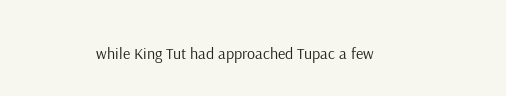while King Tut had approached Tupac a few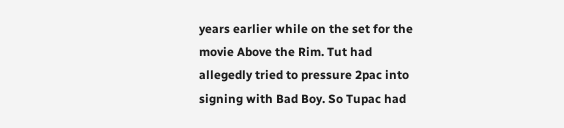years earlier while on the set for the movie Above the Rim. Tut had allegedly tried to pressure 2pac into signing with Bad Boy. So Tupac had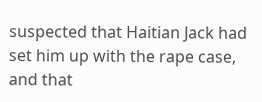suspected that Haitian Jack had set him up with the rape case, and that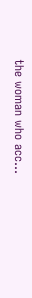the woman who acc…